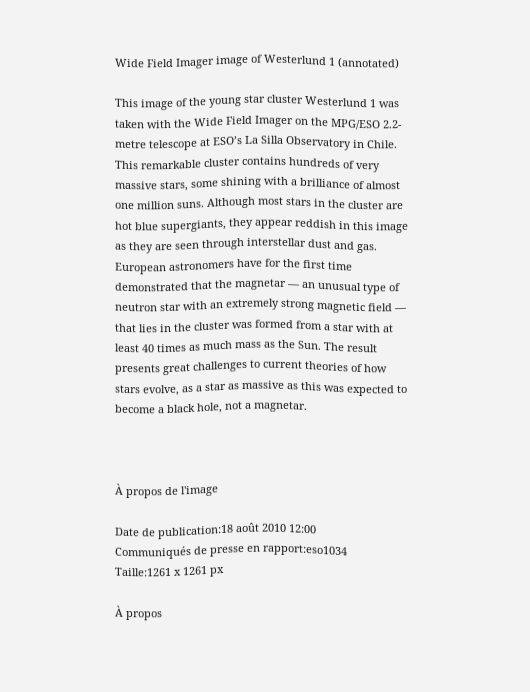Wide Field Imager image of Westerlund 1 (annotated)

This image of the young star cluster Westerlund 1 was taken with the Wide Field Imager on the MPG/ESO 2.2-metre telescope at ESO’s La Silla Observatory in Chile. This remarkable cluster contains hundreds of very massive stars, some shining with a brilliance of almost one million suns. Although most stars in the cluster are hot blue supergiants, they appear reddish in this image as they are seen through interstellar dust and gas. European astronomers have for the first time demonstrated that the magnetar — an unusual type of neutron star with an extremely strong magnetic field — that lies in the cluster was formed from a star with at least 40 times as much mass as the Sun. The result presents great challenges to current theories of how stars evolve, as a star as massive as this was expected to become a black hole, not a magnetar.



À propos de l'image

Date de publication:18 août 2010 12:00
Communiqués de presse en rapport:eso1034
Taille:1261 x 1261 px

À propos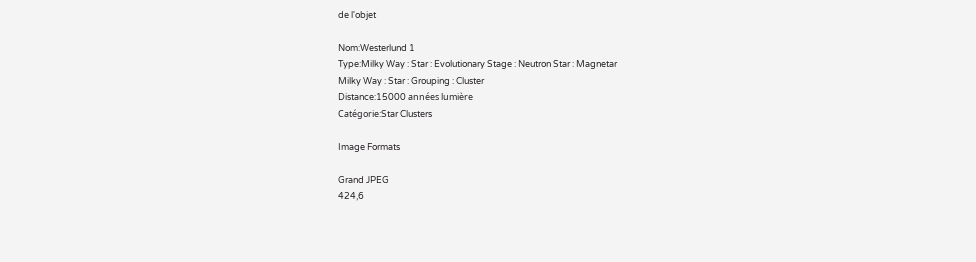de l'objet

Nom:Westerlund 1
Type:Milky Way : Star : Evolutionary Stage : Neutron Star : Magnetar
Milky Way : Star : Grouping : Cluster
Distance:15000 années lumière
Catégorie:Star Clusters

Image Formats

Grand JPEG
424,6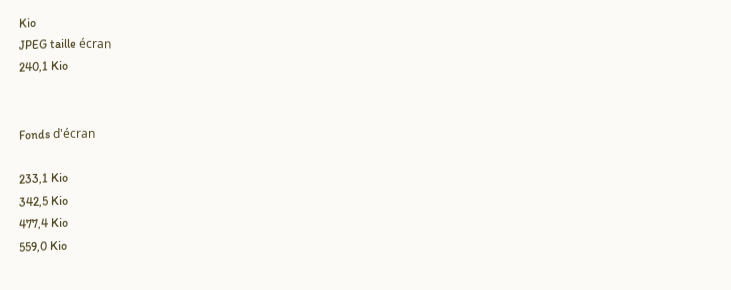Kio
JPEG taille écran
240,1 Kio


Fonds d'écran

233,1 Kio
342,5 Kio
477,4 Kio
559,0 Kio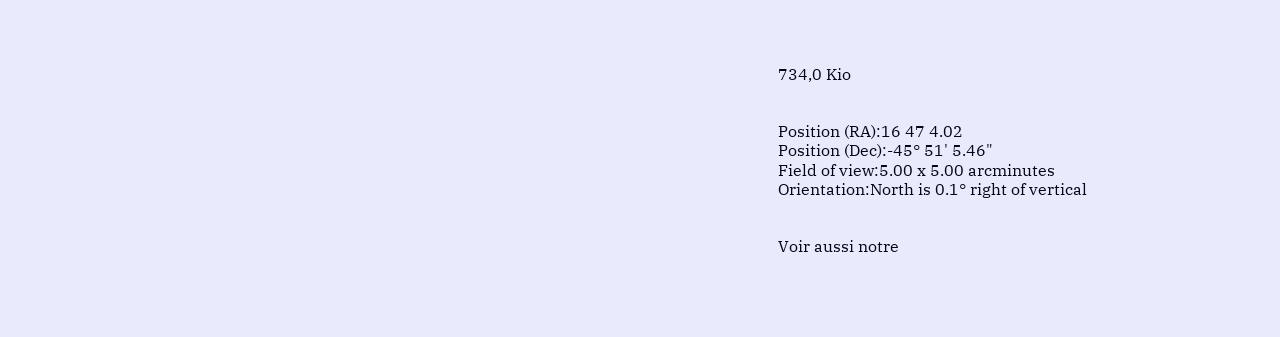734,0 Kio


Position (RA):16 47 4.02
Position (Dec):-45° 51' 5.46"
Field of view:5.00 x 5.00 arcminutes
Orientation:North is 0.1° right of vertical


Voir aussi notre